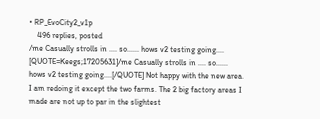• RP_EvoCity2_v1p
    496 replies, posted
/me Casually strolls in .... so...... hows v2 testing going....
[QUOTE=Keegs;17205631]/me Casually strolls in .... so...... hows v2 testing going....[/QUOTE] Not happy with the new area. I am redoing it except the two farms. The 2 big factory areas I made are not up to par in the slightest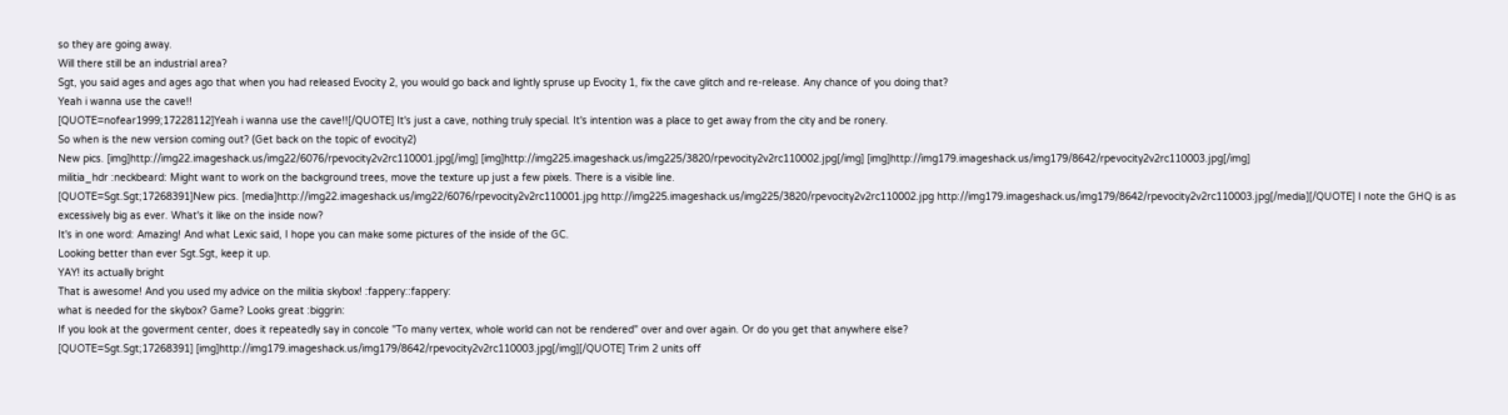so they are going away.
Will there still be an industrial area?
Sgt, you said ages and ages ago that when you had released Evocity 2, you would go back and lightly spruse up Evocity 1, fix the cave glitch and re-release. Any chance of you doing that?
Yeah i wanna use the cave!!
[QUOTE=nofear1999;17228112]Yeah i wanna use the cave!![/QUOTE] It's just a cave, nothing truly special. It's intention was a place to get away from the city and be ronery.
So when is the new version coming out? (Get back on the topic of evocity2)
New pics. [img]http://img22.imageshack.us/img22/6076/rpevocity2v2rc110001.jpg[/img] [img]http://img225.imageshack.us/img225/3820/rpevocity2v2rc110002.jpg[/img] [img]http://img179.imageshack.us/img179/8642/rpevocity2v2rc110003.jpg[/img]
militia_hdr :neckbeard: Might want to work on the background trees, move the texture up just a few pixels. There is a visible line.
[QUOTE=Sgt.Sgt;17268391]New pics. [media]http://img22.imageshack.us/img22/6076/rpevocity2v2rc110001.jpg http://img225.imageshack.us/img225/3820/rpevocity2v2rc110002.jpg http://img179.imageshack.us/img179/8642/rpevocity2v2rc110003.jpg[/media][/QUOTE] I note the GHQ is as excessively big as ever. What's it like on the inside now?
It's in one word: Amazing! And what Lexic said, I hope you can make some pictures of the inside of the GC.
Looking better than ever Sgt.Sgt, keep it up.
YAY! its actually bright
That is awesome! And you used my advice on the militia skybox! :fappery::fappery:
what is needed for the skybox? Game? Looks great :biggrin:
If you look at the goverment center, does it repeatedly say in concole "To many vertex, whole world can not be rendered" over and over again. Or do you get that anywhere else?
[QUOTE=Sgt.Sgt;17268391] [img]http://img179.imageshack.us/img179/8642/rpevocity2v2rc110003.jpg[/img][/QUOTE] Trim 2 units off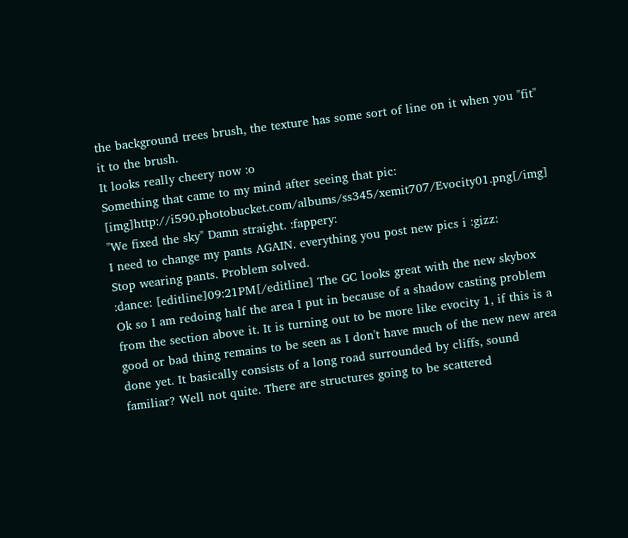the background trees brush, the texture has some sort of line on it when you "fit" it to the brush.
It looks really cheery now :o
Something that came to my mind after seeing that pic: [img]http://i590.photobucket.com/albums/ss345/xemit707/Evocity01.png[/img]
"We fixed the sky" Damn straight. :fappery:
I need to change my pants AGAIN. everything you post new pics i :gizz:
Stop wearing pants. Problem solved.
:dance: [editline]09:21PM[/editline] The GC looks great with the new skybox
Ok so I am redoing half the area I put in because of a shadow casting problem from the section above it. It is turning out to be more like evocity 1, if this is a good or bad thing remains to be seen as I don't have much of the new new area done yet. It basically consists of a long road surrounded by cliffs, sound familiar? Well not quite. There are structures going to be scattered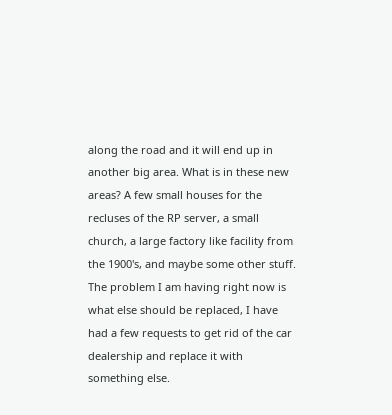along the road and it will end up in another big area. What is in these new areas? A few small houses for the recluses of the RP server, a small church, a large factory like facility from the 1900's, and maybe some other stuff. The problem I am having right now is what else should be replaced, I have had a few requests to get rid of the car dealership and replace it with something else.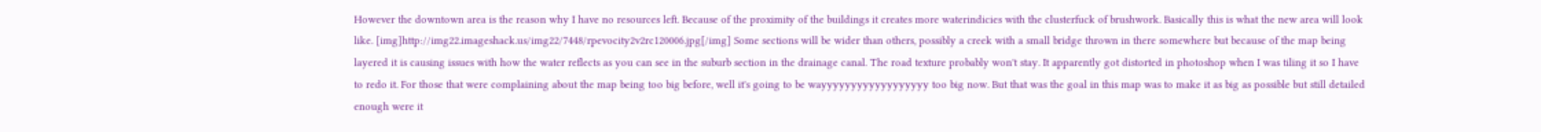However the downtown area is the reason why I have no resources left. Because of the proximity of the buildings it creates more waterindicies with the clusterfuck of brushwork. Basically this is what the new area will look like. [img]http://img22.imageshack.us/img22/7448/rpevocity2v2rc120006.jpg[/img] Some sections will be wider than others, possibly a creek with a small bridge thrown in there somewhere but because of the map being layered it is causing issues with how the water reflects as you can see in the suburb section in the drainage canal. The road texture probably won't stay. It apparently got distorted in photoshop when I was tiling it so I have to redo it. For those that were complaining about the map being too big before, well it's going to be wayyyyyyyyyyyyyyyyyy too big now. But that was the goal in this map was to make it as big as possible but still detailed enough were it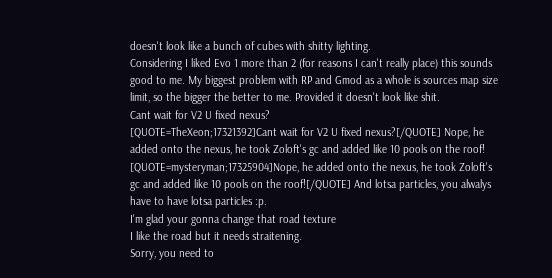doesn't look like a bunch of cubes with shitty lighting.
Considering I liked Evo 1 more than 2 (for reasons I can't really place) this sounds good to me. My biggest problem with RP and Gmod as a whole is sources map size limit, so the bigger the better to me. Provided it doesn't look like shit.
Cant wait for V2 U fixed nexus?
[QUOTE=TheXeon;17321392]Cant wait for V2 U fixed nexus?[/QUOTE] Nope, he added onto the nexus, he took Zoloft's gc and added like 10 pools on the roof!
[QUOTE=mysteryman;17325904]Nope, he added onto the nexus, he took Zoloft's gc and added like 10 pools on the roof![/QUOTE] And lotsa particles, you alwalys have to have lotsa particles :p.
I'm glad your gonna change that road texture
I like the road but it needs straitening.
Sorry, you need to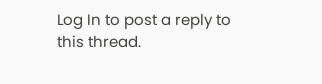Log In to post a reply to this thread.